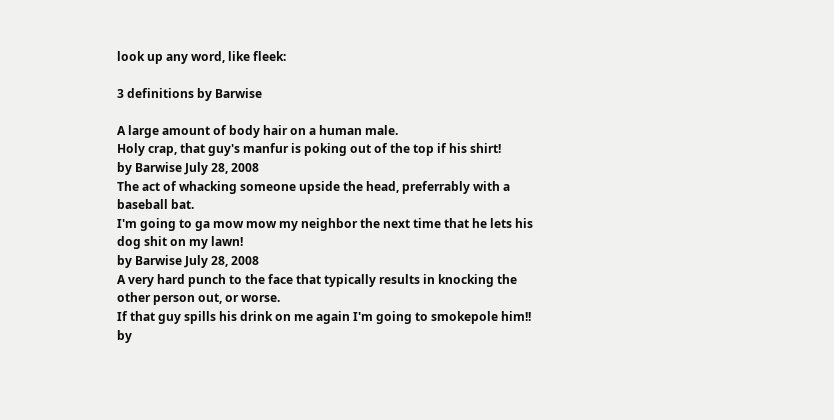look up any word, like fleek:

3 definitions by Barwise

A large amount of body hair on a human male.
Holy crap, that guy's manfur is poking out of the top if his shirt!
by Barwise July 28, 2008
The act of whacking someone upside the head, preferrably with a baseball bat.
I'm going to ga mow mow my neighbor the next time that he lets his dog shit on my lawn!
by Barwise July 28, 2008
A very hard punch to the face that typically results in knocking the other person out, or worse.
If that guy spills his drink on me again I'm going to smokepole him!!
by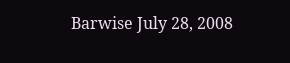Barwise July 28, 2008